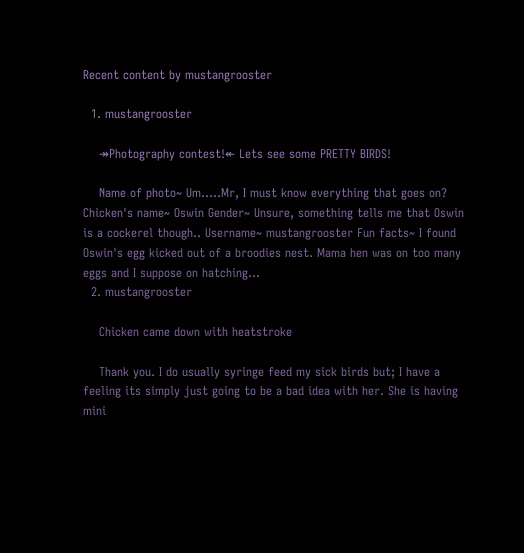Recent content by mustangrooster

  1. mustangrooster

    ↠Photography contest!↞ Lets see some PRETTY BIRDS!

    Name of photo~ Um.....Mr, I must know everything that goes on? Chicken's name~ Oswin Gender~ Unsure, something tells me that Oswin is a cockerel though.. Username~ mustangrooster Fun facts~ I found Oswin's egg kicked out of a broodies nest. Mama hen was on too many eggs and I suppose on hatching...
  2. mustangrooster

    Chicken came down with heatstroke

    Thank you. I do usually syringe feed my sick birds but; I have a feeling its simply just going to be a bad idea with her. She is having mini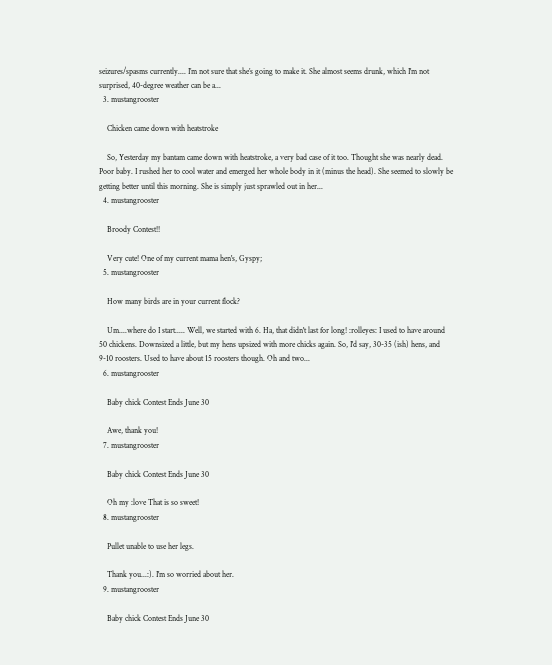seizures/spasms currently.... I’m not sure that she’s going to make it. She almost seems drunk, which I'm not surprised, 40-degree weather can be a...
  3. mustangrooster

    Chicken came down with heatstroke

    So, Yesterday my bantam came down with heatstroke, a very bad case of it too. Thought she was nearly dead. Poor baby. I rushed her to cool water and emerged her whole body in it (minus the head). She seemed to slowly be getting better until this morning. She is simply just sprawled out in her...
  4. mustangrooster

    Broody Contest!!

    Very cute! One of my current mama hen's, Gyspy;
  5. mustangrooster

    How many birds are in your current flock?

    Um....where do I start..... Well, we started with 6. Ha, that didn't last for long! :rolleyes: I used to have around 50 chickens. Downsized a little, but my hens upsized with more chicks again. So, I'd say, 30-35 (ish) hens, and 9-10 roosters. Used to have about 15 roosters though. Oh and two...
  6. mustangrooster

    Baby chick Contest Ends June 30

    Awe, thank you!
  7. mustangrooster

    Baby chick Contest Ends June 30

    Oh my :love That is so sweet!
  8. mustangrooster

    Pullet unable to use her legs.

    Thank you...:). I'm so worried about her.
  9. mustangrooster

    Baby chick Contest Ends June 30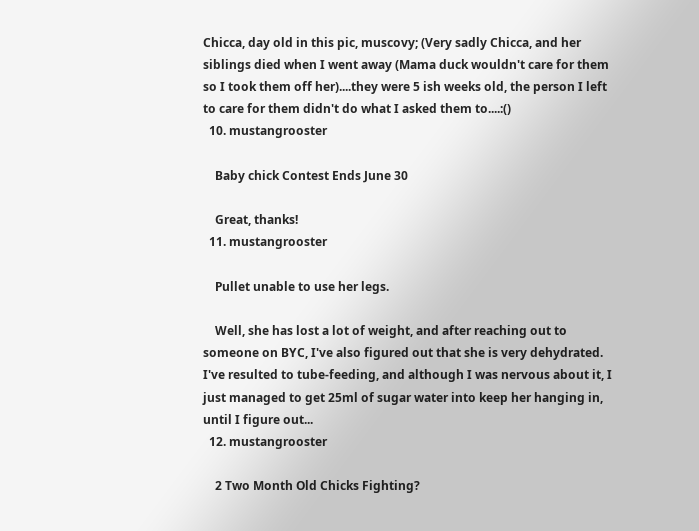Chicca, day old in this pic, muscovy; (Very sadly Chicca, and her siblings died when I went away (Mama duck wouldn't care for them so I took them off her)....they were 5 ish weeks old, the person I left to care for them didn't do what I asked them to....:()
  10. mustangrooster

    Baby chick Contest Ends June 30

    Great, thanks!
  11. mustangrooster

    Pullet unable to use her legs.

    Well, she has lost a lot of weight, and after reaching out to someone on BYC, I've also figured out that she is very dehydrated. I've resulted to tube-feeding, and although I was nervous about it, I just managed to get 25ml of sugar water into keep her hanging in, until I figure out...
  12. mustangrooster

    2 Two Month Old Chicks Fighting?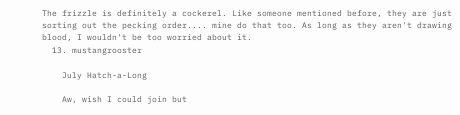The frizzle is definitely a cockerel. Like someone mentioned before, they are just sorting out the pecking order.... mine do that too. As long as they aren't drawing blood, I wouldn't be too worried about it.
  13. mustangrooster

    July Hatch-a-Long

    Aw, wish I could join but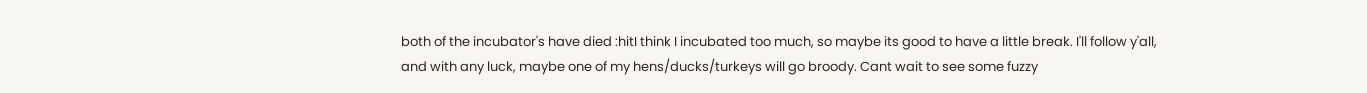both of the incubator's have died :hitI think I incubated too much, so maybe its good to have a little break. I'll follow y'all, and with any luck, maybe one of my hens/ducks/turkeys will go broody. Cant wait to see some fuzzy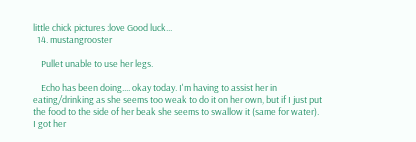little chick pictures :love Good luck...
  14. mustangrooster

    Pullet unable to use her legs.

    Echo has been doing.... okay today. I'm having to assist her in eating/drinking as she seems too weak to do it on her own, but if I just put the food to the side of her beak she seems to swallow it (same for water). I got her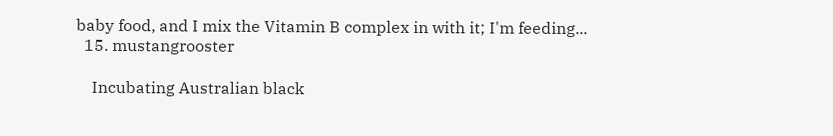baby food, and I mix the Vitamin B complex in with it; I'm feeding...
  15. mustangrooster

    Incubating Australian black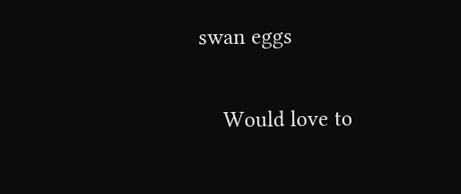swan eggs

    Would love to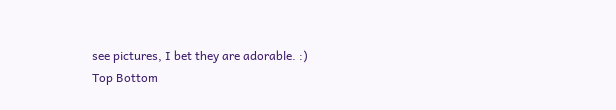see pictures, I bet they are adorable. :)
Top Bottom